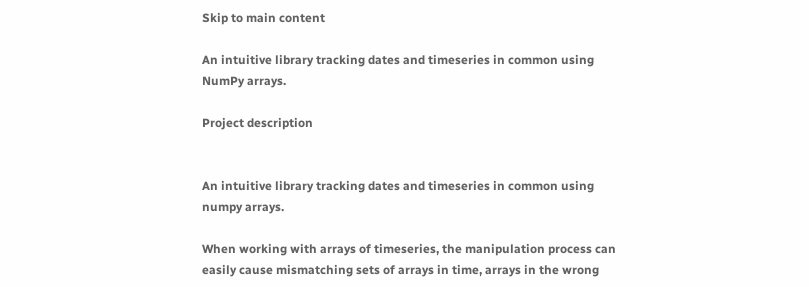Skip to main content

An intuitive library tracking dates and timeseries in common using NumPy arrays.

Project description


An intuitive library tracking dates and timeseries in common using numpy arrays.

When working with arrays of timeseries, the manipulation process can easily cause mismatching sets of arrays in time, arrays in the wrong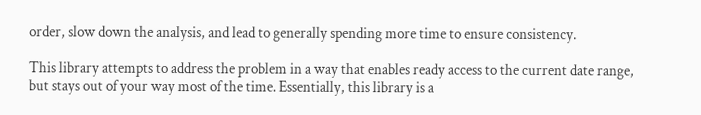order, slow down the analysis, and lead to generally spending more time to ensure consistency.

This library attempts to address the problem in a way that enables ready access to the current date range, but stays out of your way most of the time. Essentially, this library is a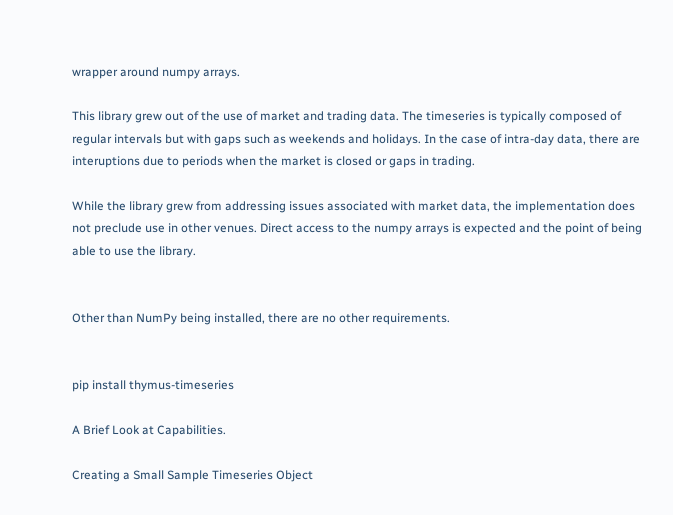wrapper around numpy arrays.

This library grew out of the use of market and trading data. The timeseries is typically composed of regular intervals but with gaps such as weekends and holidays. In the case of intra-day data, there are interuptions due to periods when the market is closed or gaps in trading.

While the library grew from addressing issues associated with market data, the implementation does not preclude use in other venues. Direct access to the numpy arrays is expected and the point of being able to use the library.


Other than NumPy being installed, there are no other requirements.


pip install thymus-timeseries

A Brief Look at Capabilities.

Creating a Small Sample Timeseries Object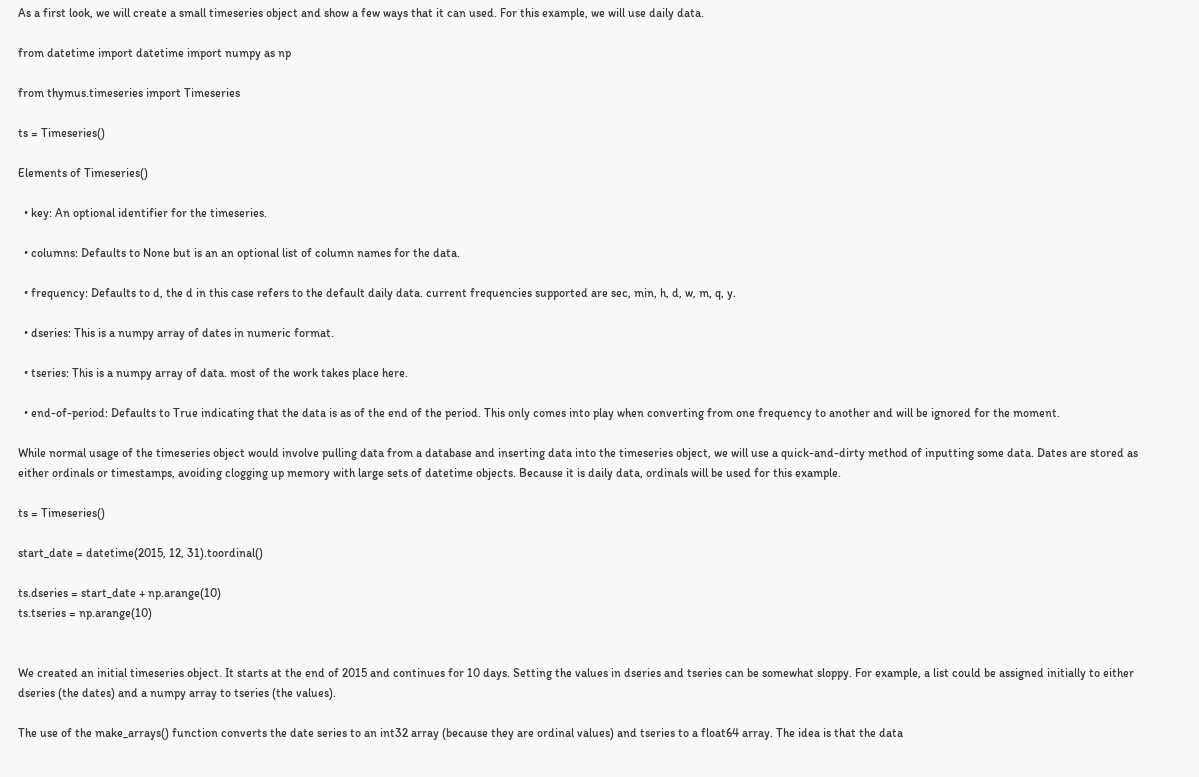As a first look, we will create a small timeseries object and show a few ways that it can used. For this example, we will use daily data.

from datetime import datetime import numpy as np

from thymus.timeseries import Timeseries

ts = Timeseries()

Elements of Timeseries()

  • key: An optional identifier for the timeseries.

  • columns: Defaults to None but is an an optional list of column names for the data.

  • frequency: Defaults to d, the d in this case refers to the default daily data. current frequencies supported are sec, min, h, d, w, m, q, y.

  • dseries: This is a numpy array of dates in numeric format.

  • tseries: This is a numpy array of data. most of the work takes place here.

  • end-of-period: Defaults to True indicating that the data is as of the end of the period. This only comes into play when converting from one frequency to another and will be ignored for the moment.

While normal usage of the timeseries object would involve pulling data from a database and inserting data into the timeseries object, we will use a quick-and-dirty method of inputting some data. Dates are stored as either ordinals or timestamps, avoiding clogging up memory with large sets of datetime objects. Because it is daily data, ordinals will be used for this example.

ts = Timeseries()

start_date = datetime(2015, 12, 31).toordinal()

ts.dseries = start_date + np.arange(10)
ts.tseries = np.arange(10)


We created an initial timeseries object. It starts at the end of 2015 and continues for 10 days. Setting the values in dseries and tseries can be somewhat sloppy. For example, a list could be assigned initially to either dseries (the dates) and a numpy array to tseries (the values).

The use of the make_arrays() function converts the date series to an int32 array (because they are ordinal values) and tseries to a float64 array. The idea is that the data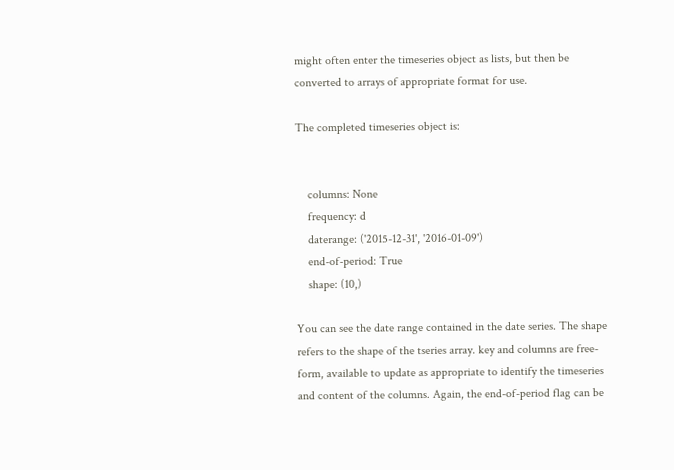might often enter the timeseries object as lists, but then be converted to arrays of appropriate format for use.

The completed timeseries object is:


    columns: None
    frequency: d
    daterange: ('2015-12-31', '2016-01-09')
    end-of-period: True
    shape: (10,)

You can see the date range contained in the date series. The shape refers to the shape of the tseries array. key and columns are free-form, available to update as appropriate to identify the timeseries and content of the columns. Again, the end-of-period flag can be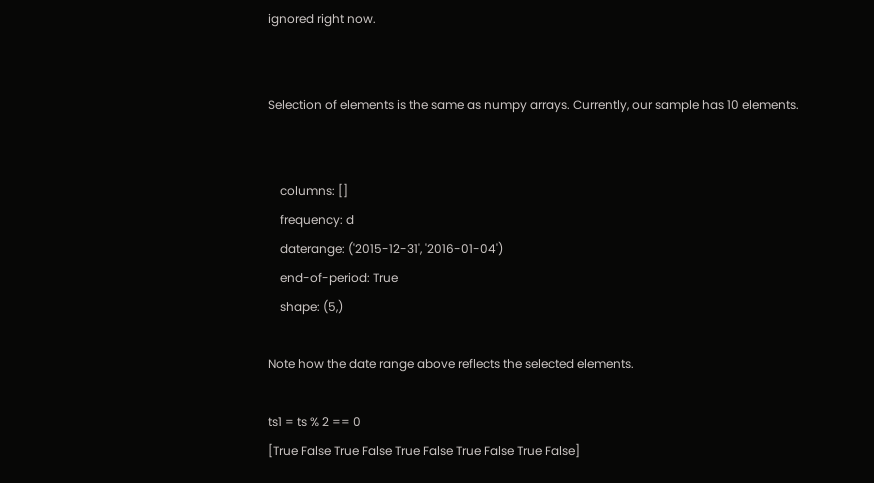ignored right now.


Selection of elements is the same as numpy arrays. Currently, our sample has 10 elements.


    columns: []
    frequency: d
    daterange: ('2015-12-31', '2016-01-04')
    end-of-period: True
    shape: (5,)

Note how the date range above reflects the selected elements.

ts1 = ts % 2 == 0
[True False True False True False True False True False]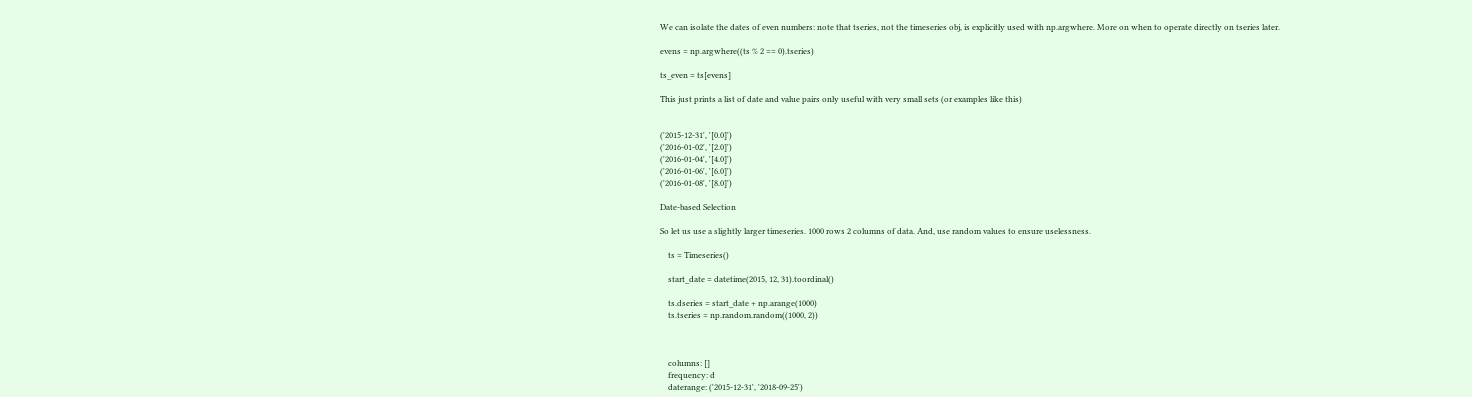We can isolate the dates of even numbers: note that tseries, not the timeseries obj, is explicitly used with np.argwhere. More on when to operate directly on tseries later.

evens = np.argwhere((ts % 2 == 0).tseries)

ts_even = ts[evens]

This just prints a list of date and value pairs only useful with very small sets (or examples like this)


('2015-12-31', '[0.0]')
('2016-01-02', '[2.0]')
('2016-01-04', '[4.0]')
('2016-01-06', '[6.0]')
('2016-01-08', '[8.0]')

Date-based Selection

So let us use a slightly larger timeseries. 1000 rows 2 columns of data. And, use random values to ensure uselessness.

    ts = Timeseries()

    start_date = datetime(2015, 12, 31).toordinal()

    ts.dseries = start_date + np.arange(1000)
    ts.tseries = np.random.random((1000, 2))



    columns: []
    frequency: d
    daterange: ('2015-12-31', '2018-09-25')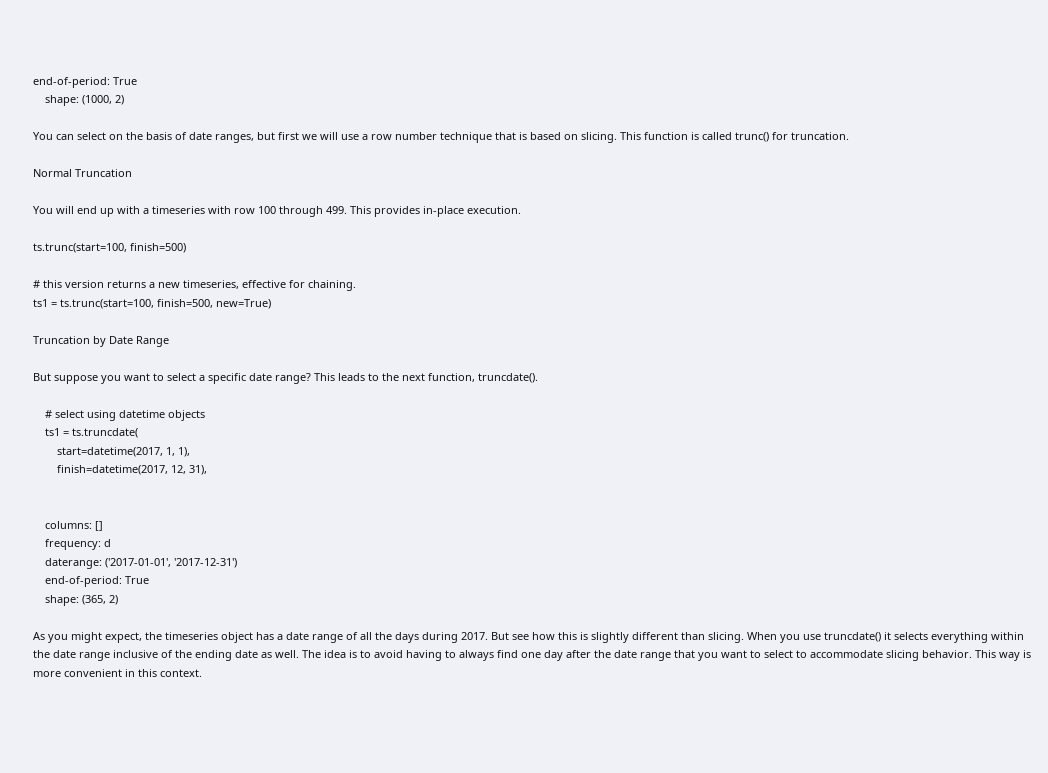end-of-period: True
    shape: (1000, 2)

You can select on the basis of date ranges, but first we will use a row number technique that is based on slicing. This function is called trunc() for truncation.

Normal Truncation

You will end up with a timeseries with row 100 through 499. This provides in-place execution.

ts.trunc(start=100, finish=500)

# this version returns a new timeseries, effective for chaining.
ts1 = ts.trunc(start=100, finish=500, new=True)

Truncation by Date Range

But suppose you want to select a specific date range? This leads to the next function, truncdate().

    # select using datetime objects
    ts1 = ts.truncdate(
        start=datetime(2017, 1, 1),
        finish=datetime(2017, 12, 31),


    columns: []
    frequency: d
    daterange: ('2017-01-01', '2017-12-31')
    end-of-period: True
    shape: (365, 2)

As you might expect, the timeseries object has a date range of all the days during 2017. But see how this is slightly different than slicing. When you use truncdate() it selects everything within the date range inclusive of the ending date as well. The idea is to avoid having to always find one day after the date range that you want to select to accommodate slicing behavior. This way is more convenient in this context.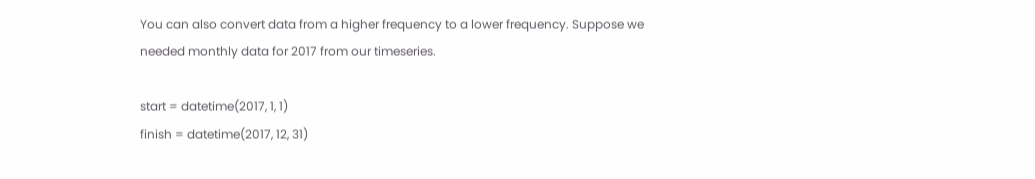You can also convert data from a higher frequency to a lower frequency. Suppose we needed monthly data for 2017 from our timeseries.

start = datetime(2017, 1, 1)
finish = datetime(2017, 12, 31)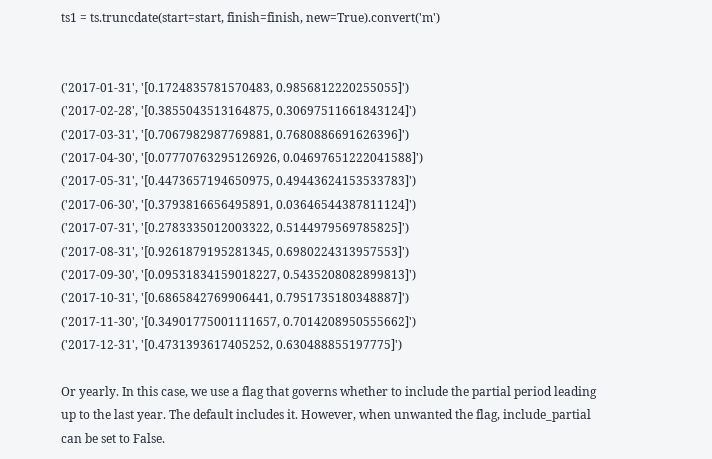ts1 = ts.truncdate(start=start, finish=finish, new=True).convert('m')


('2017-01-31', '[0.1724835781570483, 0.9856812220255055]')
('2017-02-28', '[0.3855043513164875, 0.30697511661843124]')
('2017-03-31', '[0.7067982987769881, 0.7680886691626396]')
('2017-04-30', '[0.07770763295126926, 0.04697651222041588]')
('2017-05-31', '[0.4473657194650975, 0.49443624153533783]')
('2017-06-30', '[0.3793816656495891, 0.03646544387811124]')
('2017-07-31', '[0.2783335012003322, 0.5144979569785825]')
('2017-08-31', '[0.9261879195281345, 0.6980224313957553]')
('2017-09-30', '[0.09531834159018227, 0.5435208082899813]')
('2017-10-31', '[0.6865842769906441, 0.7951735180348887]')
('2017-11-30', '[0.34901775001111657, 0.7014208950555662]')
('2017-12-31', '[0.4731393617405252, 0.630488855197775]')

Or yearly. In this case, we use a flag that governs whether to include the partial period leading up to the last year. The default includes it. However, when unwanted the flag, include_partial can be set to False.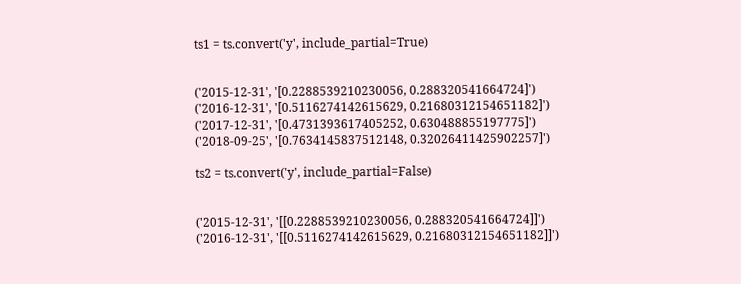ts1 = ts.convert('y', include_partial=True)


('2015-12-31', '[0.2288539210230056, 0.288320541664724]')
('2016-12-31', '[0.5116274142615629, 0.21680312154651182]')
('2017-12-31', '[0.4731393617405252, 0.630488855197775]')
('2018-09-25', '[0.7634145837512148, 0.32026411425902257]')

ts2 = ts.convert('y', include_partial=False)


('2015-12-31', '[[0.2288539210230056, 0.288320541664724]]')
('2016-12-31', '[[0.5116274142615629, 0.21680312154651182]]')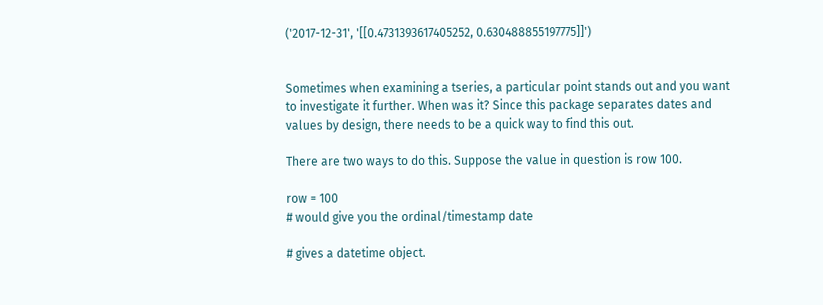('2017-12-31', '[[0.4731393617405252, 0.630488855197775]]')


Sometimes when examining a tseries, a particular point stands out and you want to investigate it further. When was it? Since this package separates dates and values by design, there needs to be a quick way to find this out.

There are two ways to do this. Suppose the value in question is row 100.

row = 100
# would give you the ordinal/timestamp date

# gives a datetime object.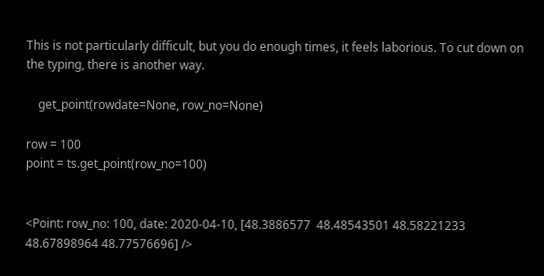This is not particularly difficult, but you do enough times, it feels laborious. To cut down on the typing, there is another way.

    get_point(rowdate=None, row_no=None)

row = 100
point = ts.get_point(row_no=100)


<Point: row_no: 100, date: 2020-04-10, [48.3886577  48.48543501 48.58221233 48.67898964 48.77576696] />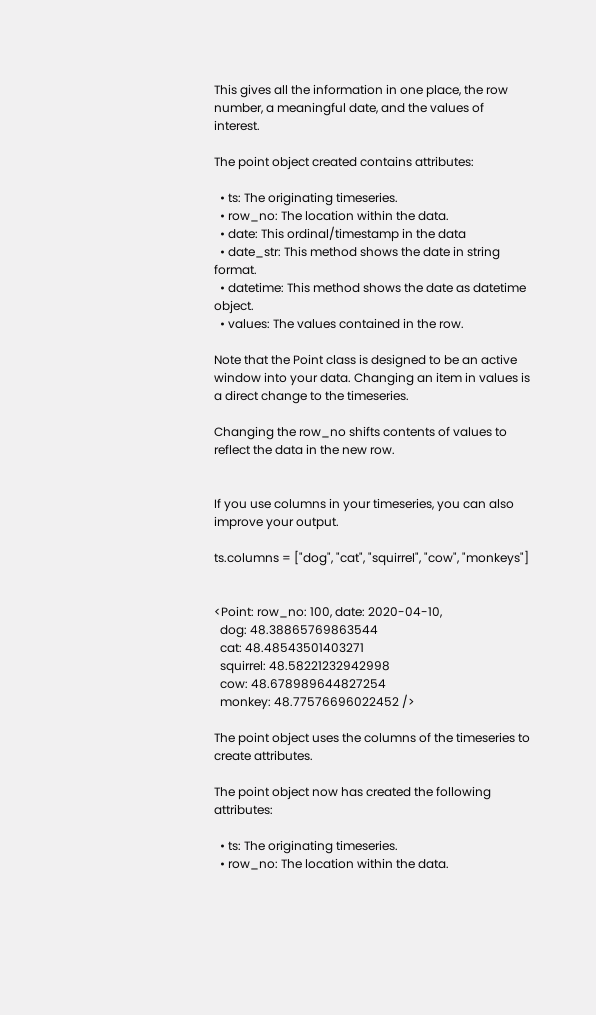This gives all the information in one place, the row number, a meaningful date, and the values of interest.

The point object created contains attributes:

  • ts: The originating timeseries.
  • row_no: The location within the data.
  • date: This ordinal/timestamp in the data
  • date_str: This method shows the date in string format.
  • datetime: This method shows the date as datetime object.
  • values: The values contained in the row.

Note that the Point class is designed to be an active window into your data. Changing an item in values is a direct change to the timeseries.

Changing the row_no shifts contents of values to reflect the data in the new row.


If you use columns in your timeseries, you can also improve your output.

ts.columns = ["dog", "cat", "squirrel", "cow", "monkeys"]


<Point: row_no: 100, date: 2020-04-10,
  dog: 48.38865769863544
  cat: 48.48543501403271
  squirrel: 48.58221232942998
  cow: 48.678989644827254
  monkey: 48.77576696022452 />

The point object uses the columns of the timeseries to create attributes.

The point object now has created the following attributes:

  • ts: The originating timeseries.
  • row_no: The location within the data.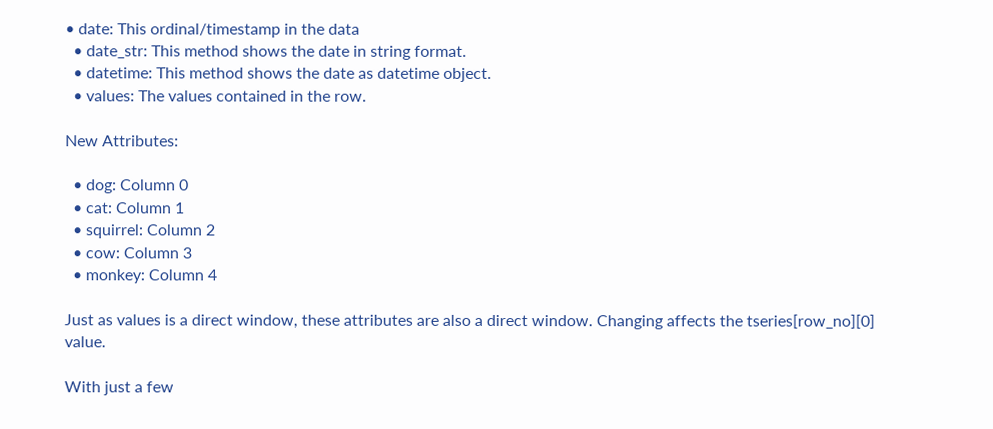• date: This ordinal/timestamp in the data
  • date_str: This method shows the date in string format.
  • datetime: This method shows the date as datetime object.
  • values: The values contained in the row.

New Attributes:

  • dog: Column 0
  • cat: Column 1
  • squirrel: Column 2
  • cow: Column 3
  • monkey: Column 4

Just as values is a direct window, these attributes are also a direct window. Changing affects the tseries[row_no][0] value.

With just a few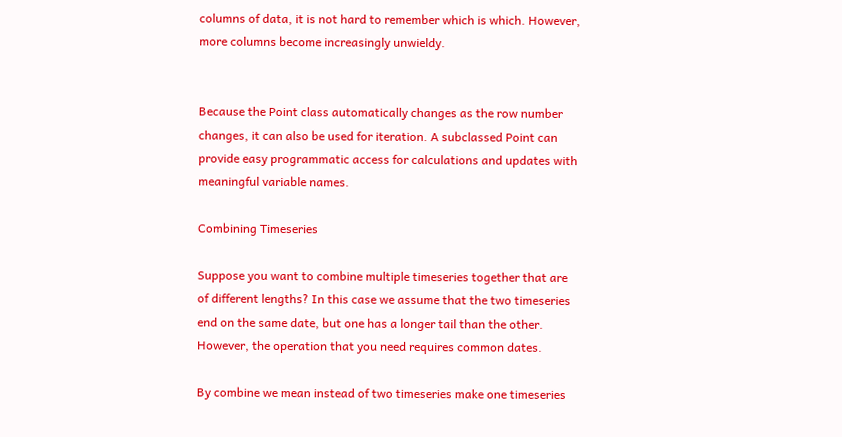columns of data, it is not hard to remember which is which. However, more columns become increasingly unwieldy.


Because the Point class automatically changes as the row number changes, it can also be used for iteration. A subclassed Point can provide easy programmatic access for calculations and updates with meaningful variable names.

Combining Timeseries

Suppose you want to combine multiple timeseries together that are of different lengths? In this case we assume that the two timeseries end on the same date, but one has a longer tail than the other. However, the operation that you need requires common dates.

By combine we mean instead of two timeseries make one timeseries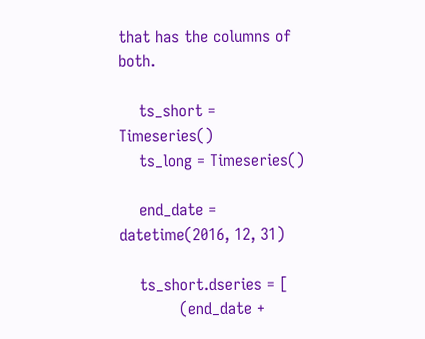that has the columns of both.

    ts_short = Timeseries()
    ts_long = Timeseries()

    end_date = datetime(2016, 12, 31)

    ts_short.dseries = [
            (end_date +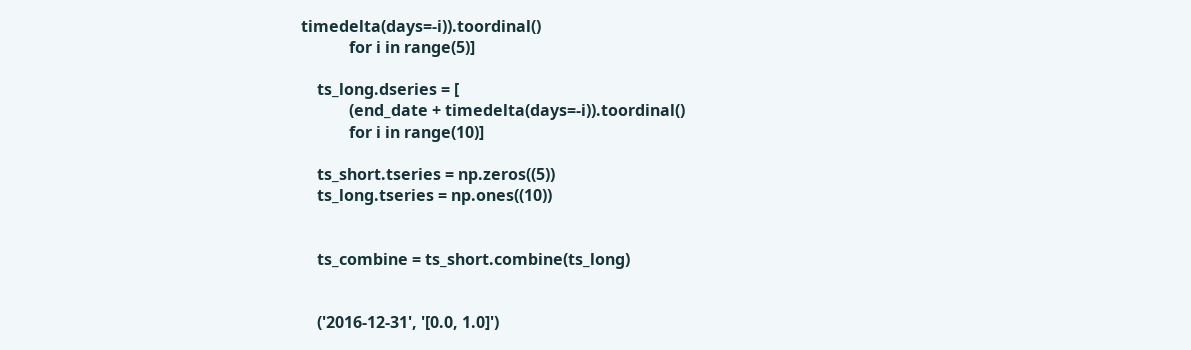timedelta(days=-i)).toordinal()
            for i in range(5)]

    ts_long.dseries = [
            (end_date + timedelta(days=-i)).toordinal()
            for i in range(10)]

    ts_short.tseries = np.zeros((5))
    ts_long.tseries = np.ones((10))


    ts_combine = ts_short.combine(ts_long)


    ('2016-12-31', '[0.0, 1.0]')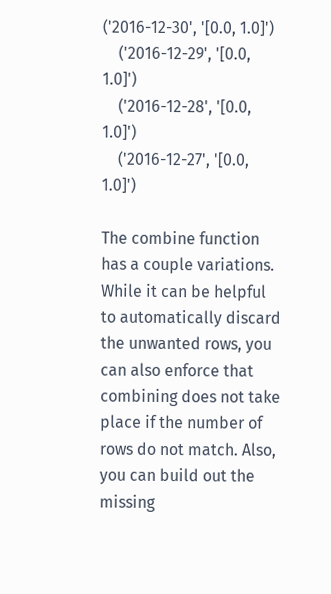('2016-12-30', '[0.0, 1.0]')
    ('2016-12-29', '[0.0, 1.0]')
    ('2016-12-28', '[0.0, 1.0]')
    ('2016-12-27', '[0.0, 1.0]')

The combine function has a couple variations. While it can be helpful to automatically discard the unwanted rows, you can also enforce that combining does not take place if the number of rows do not match. Also, you can build out the missing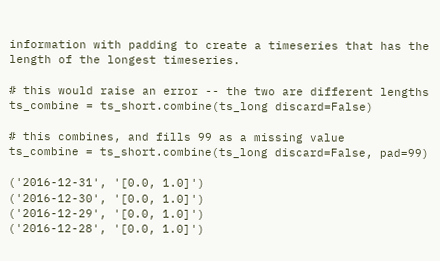information with padding to create a timeseries that has the length of the longest timeseries.

# this would raise an error -- the two are different lengths
ts_combine = ts_short.combine(ts_long discard=False)

# this combines, and fills 99 as a missing value
ts_combine = ts_short.combine(ts_long discard=False, pad=99)

('2016-12-31', '[0.0, 1.0]')
('2016-12-30', '[0.0, 1.0]')
('2016-12-29', '[0.0, 1.0]')
('2016-12-28', '[0.0, 1.0]')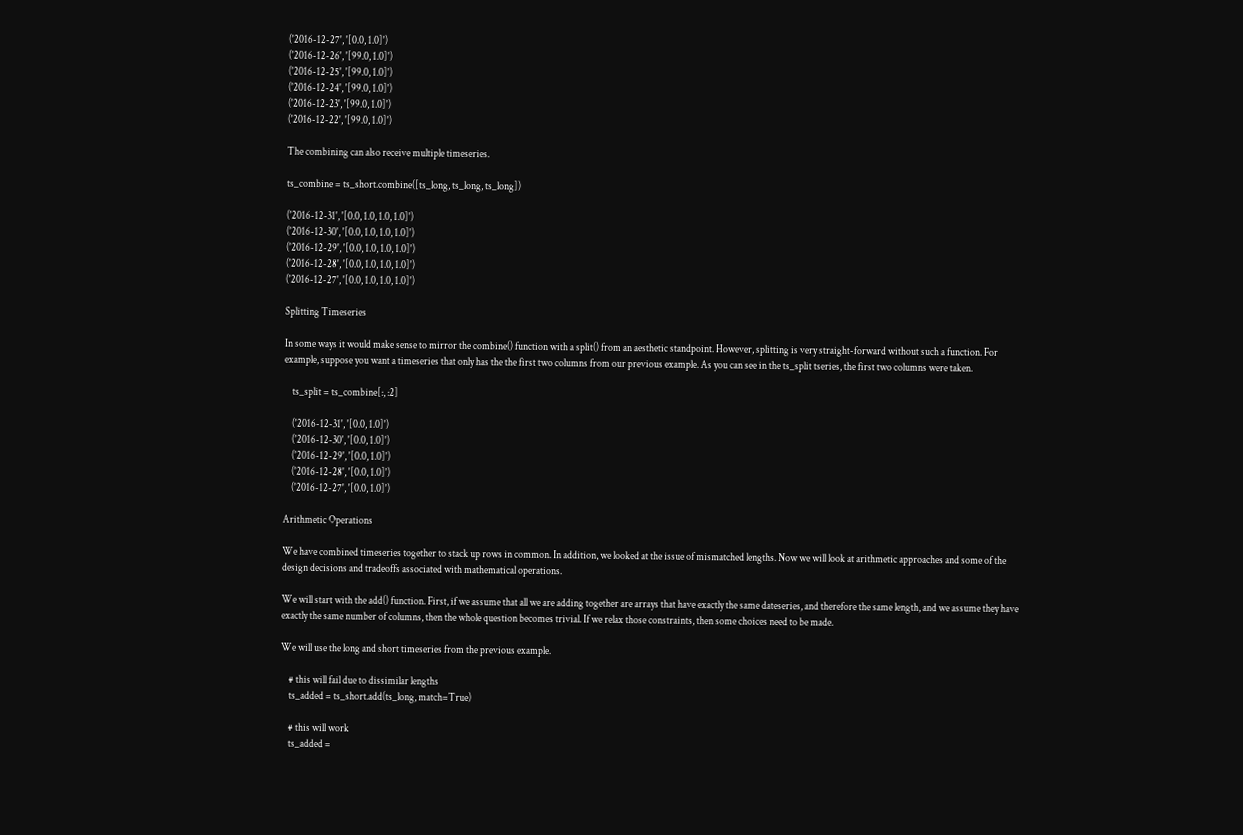('2016-12-27', '[0.0, 1.0]')
('2016-12-26', '[99.0, 1.0]')
('2016-12-25', '[99.0, 1.0]')
('2016-12-24', '[99.0, 1.0]')
('2016-12-23', '[99.0, 1.0]')
('2016-12-22', '[99.0, 1.0]')

The combining can also receive multiple timeseries.

ts_combine = ts_short.combine([ts_long, ts_long, ts_long])

('2016-12-31', '[0.0, 1.0, 1.0, 1.0]')
('2016-12-30', '[0.0, 1.0, 1.0, 1.0]')
('2016-12-29', '[0.0, 1.0, 1.0, 1.0]')
('2016-12-28', '[0.0, 1.0, 1.0, 1.0]')
('2016-12-27', '[0.0, 1.0, 1.0, 1.0]')

Splitting Timeseries

In some ways it would make sense to mirror the combine() function with a split() from an aesthetic standpoint. However, splitting is very straight-forward without such a function. For example, suppose you want a timeseries that only has the the first two columns from our previous example. As you can see in the ts_split tseries, the first two columns were taken.

    ts_split = ts_combine[:, :2]

    ('2016-12-31', '[0.0, 1.0]')
    ('2016-12-30', '[0.0, 1.0]')
    ('2016-12-29', '[0.0, 1.0]')
    ('2016-12-28', '[0.0, 1.0]')
    ('2016-12-27', '[0.0, 1.0]')

Arithmetic Operations

We have combined timeseries together to stack up rows in common. In addition, we looked at the issue of mismatched lengths. Now we will look at arithmetic approaches and some of the design decisions and tradeoffs associated with mathematical operations.

We will start with the add() function. First, if we assume that all we are adding together are arrays that have exactly the same dateseries, and therefore the same length, and we assume they have exactly the same number of columns, then the whole question becomes trivial. If we relax those constraints, then some choices need to be made.

We will use the long and short timeseries from the previous example.

    # this will fail due to dissimilar lengths
    ts_added = ts_short.add(ts_long, match=True)

    # this will work
    ts_added =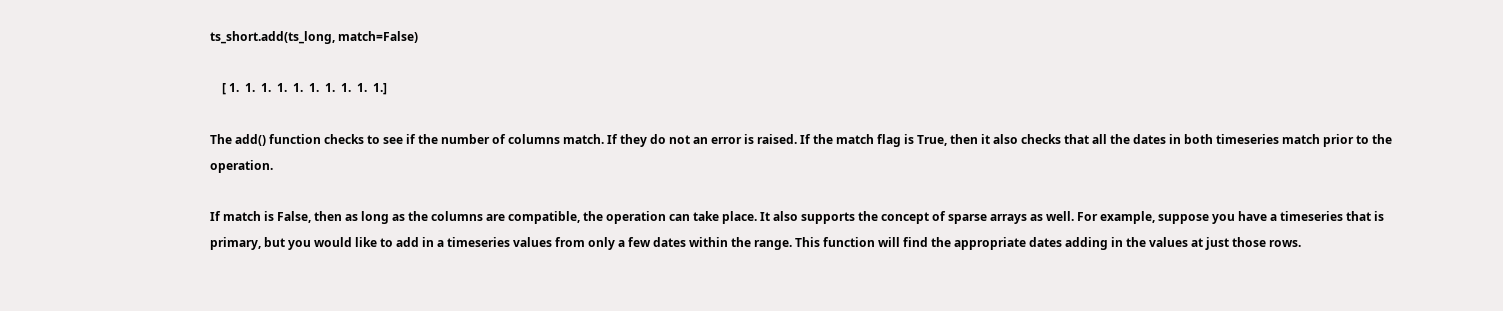ts_short.add(ts_long, match=False)

    [ 1.  1.  1.  1.  1.  1.  1.  1.  1.  1.]

The add() function checks to see if the number of columns match. If they do not an error is raised. If the match flag is True, then it also checks that all the dates in both timeseries match prior to the operation.

If match is False, then as long as the columns are compatible, the operation can take place. It also supports the concept of sparse arrays as well. For example, suppose you have a timeseries that is primary, but you would like to add in a timeseries values from only a few dates within the range. This function will find the appropriate dates adding in the values at just those rows.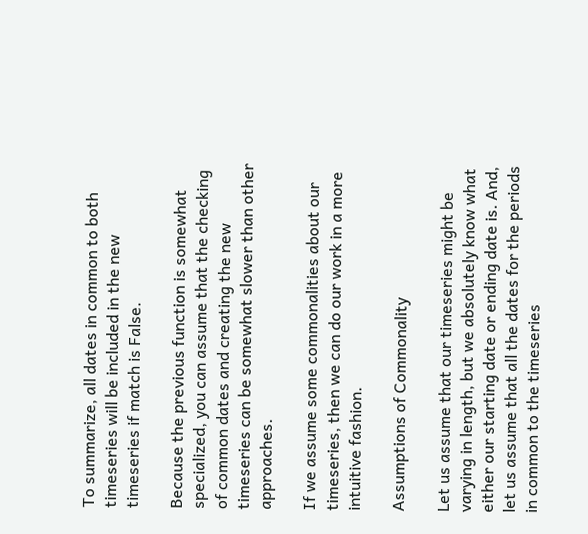To summarize, all dates in common to both timeseries will be included in the new timeseries if match is False.

Because the previous function is somewhat specialized, you can assume that the checking of common dates and creating the new timeseries can be somewhat slower than other approaches.

If we assume some commonalities about our timeseries, then we can do our work in a more intuitive fashion.

Assumptions of Commonality

Let us assume that our timeseries might be varying in length, but we absolutely know what either our starting date or ending date is. And, let us assume that all the dates for the periods in common to the timeseries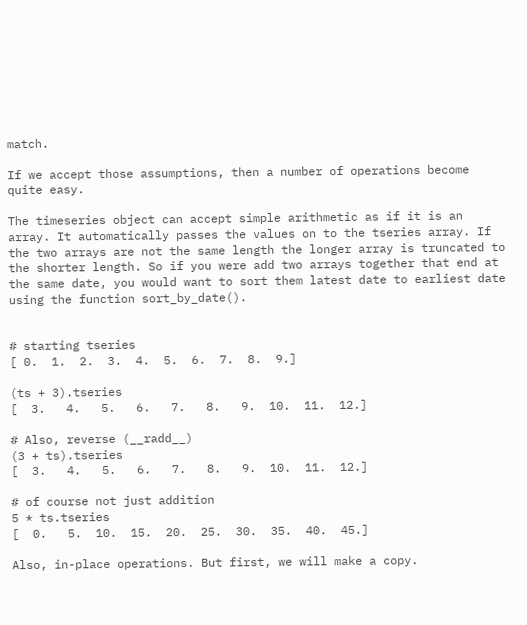match.

If we accept those assumptions, then a number of operations become quite easy.

The timeseries object can accept simple arithmetic as if it is an array. It automatically passes the values on to the tseries array. If the two arrays are not the same length the longer array is truncated to the shorter length. So if you were add two arrays together that end at the same date, you would want to sort them latest date to earliest date using the function sort_by_date().


# starting tseries
[ 0.  1.  2.  3.  4.  5.  6.  7.  8.  9.]

(ts + 3).tseries
[  3.   4.   5.   6.   7.   8.   9.  10.  11.  12.]

# Also, reverse (__radd__)
(3 + ts).tseries
[  3.   4.   5.   6.   7.   8.   9.  10.  11.  12.]

# of course not just addition
5 * ts.tseries
[  0.   5.  10.  15.  20.  25.  30.  35.  40.  45.]

Also, in-place operations. But first, we will make a copy.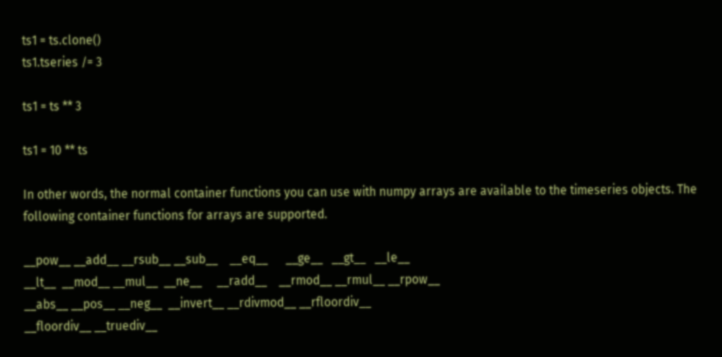ts1 = ts.clone()
ts1.tseries /= 3

ts1 = ts ** 3

ts1 = 10 ** ts

In other words, the normal container functions you can use with numpy arrays are available to the timeseries objects. The following container functions for arrays are supported.

__pow__ __add__ __rsub__ __sub__    __eq__      __ge__   __gt__   __le__
__lt__  __mod__ __mul__  __ne__     __radd__    __rmod__ __rmul__ __rpow__
__abs__ __pos__ __neg__  __invert__ __rdivmod__ __rfloordiv__
__floordiv__ __truediv__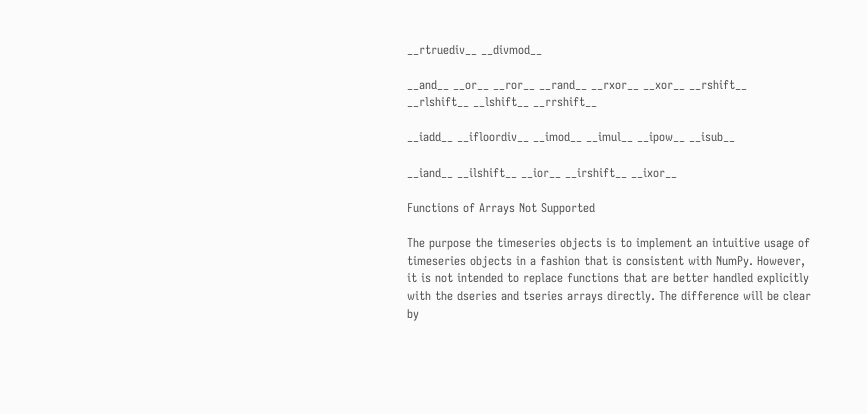__rtruediv__ __divmod__

__and__ __or__ __ror__ __rand__ __rxor__ __xor__ __rshift__
__rlshift__ __lshift__ __rrshift__

__iadd__ __ifloordiv__ __imod__ __imul__ __ipow__ __isub__

__iand__ __ilshift__ __ior__ __irshift__ __ixor__

Functions of Arrays Not Supported

The purpose the timeseries objects is to implement an intuitive usage of timeseries objects in a fashion that is consistent with NumPy. However, it is not intended to replace functions that are better handled explicitly with the dseries and tseries arrays directly. The difference will be clear by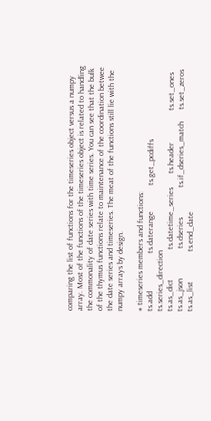comparing the list of functions for the timeseries object versus a numpy array. Most of the functions of the timeseries object is related to handling the commonality of date series with time series. You can see that the bulk of the thymus functions relate to maintenance of the coordination betwee the date series and timeseries. The meat of the functions still lie with the numpy arrays by design.

# timeseries members and functions:
ts.add                   ts.daterange             ts.get_pcdiffs           ts.series_direction
ts.as_dict               ts.datetime_series       ts.header                ts.set_ones
ts.as_json               ts.dseries               ts.if_dseries_match      ts.set_zeros
ts.as_list               ts.end_date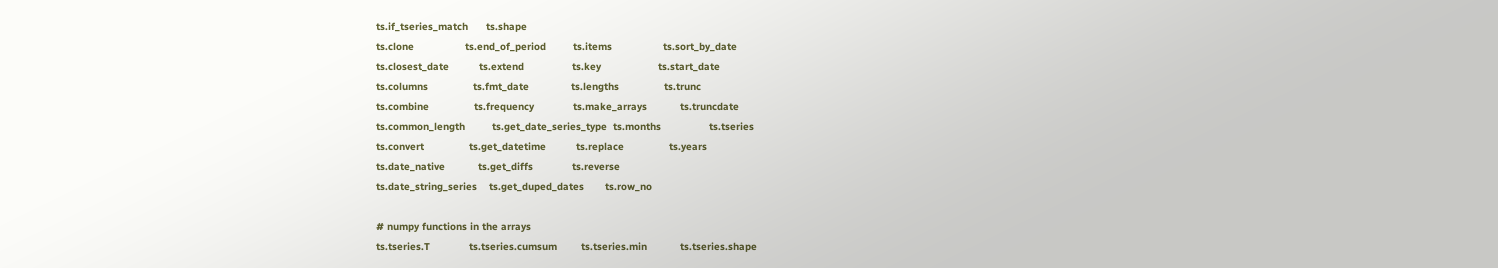ts.if_tseries_match      ts.shape
ts.clone                 ts.end_of_period         ts.items                 ts.sort_by_date
ts.closest_date          ts.extend                ts.key                   ts.start_date
ts.columns               ts.fmt_date              ts.lengths               ts.trunc
ts.combine               ts.frequency             ts.make_arrays           ts.truncdate
ts.common_length         ts.get_date_series_type  ts.months                ts.tseries
ts.convert               ts.get_datetime          ts.replace               ts.years
ts.date_native           ts.get_diffs             ts.reverse
ts.date_string_series    ts.get_duped_dates       ts.row_no

# numpy functions in the arrays
ts.tseries.T             ts.tseries.cumsum        ts.tseries.min           ts.tseries.shape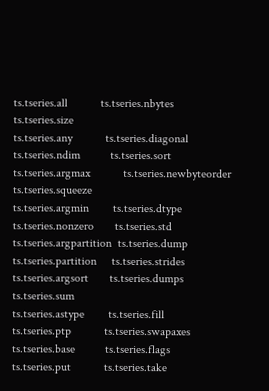ts.tseries.all           ts.tseries.nbytes        ts.tseries.size
ts.tseries.any           ts.tseries.diagonal      ts.tseries.ndim          ts.tseries.sort
ts.tseries.argmax           ts.tseries.newbyteorder  ts.tseries.squeeze
ts.tseries.argmin        ts.tseries.dtype         ts.tseries.nonzero       ts.tseries.std
ts.tseries.argpartition  ts.tseries.dump          ts.tseries.partition     ts.tseries.strides
ts.tseries.argsort       ts.tseries.dumps          ts.tseries.sum
ts.tseries.astype        ts.tseries.fill          ts.tseries.ptp           ts.tseries.swapaxes
ts.tseries.base          ts.tseries.flags         ts.tseries.put           ts.tseries.take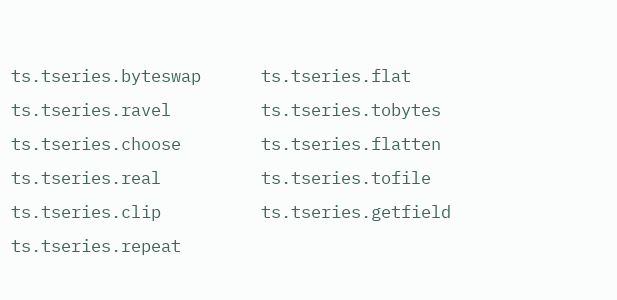ts.tseries.byteswap      ts.tseries.flat          ts.tseries.ravel         ts.tseries.tobytes
ts.tseries.choose        ts.tseries.flatten       ts.tseries.real          ts.tseries.tofile
ts.tseries.clip          ts.tseries.getfield      ts.tseries.repeat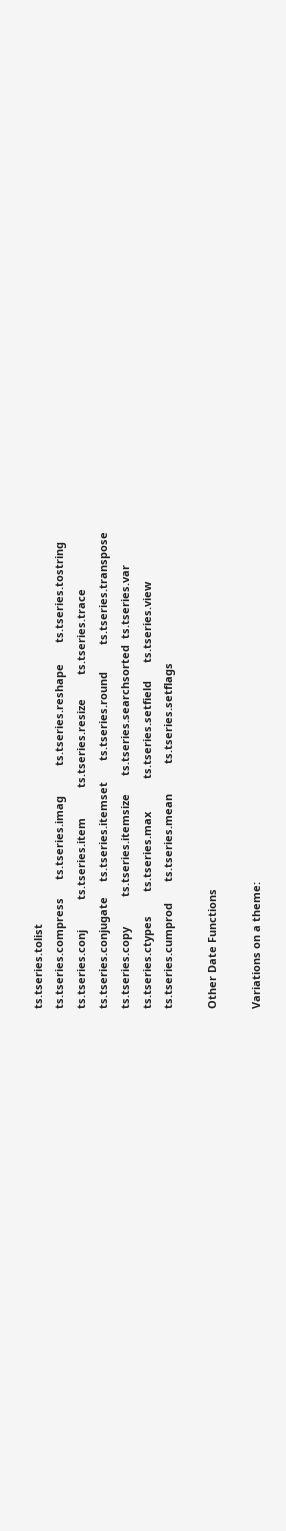ts.tseries.tolist
ts.tseries.compress      ts.tseries.imag          ts.tseries.reshape       ts.tseries.tostring
ts.tseries.conj          ts.tseries.item          ts.tseries.resize        ts.tseries.trace
ts.tseries.conjugate     ts.tseries.itemset       ts.tseries.round         ts.tseries.transpose
ts.tseries.copy          ts.tseries.itemsize      ts.tseries.searchsorted  ts.tseries.var
ts.tseries.ctypes        ts.tseries.max           ts.tseries.setfield      ts.tseries.view
ts.tseries.cumprod       ts.tseries.mean          ts.tseries.setflags

Other Date Functions

Variations on a theme: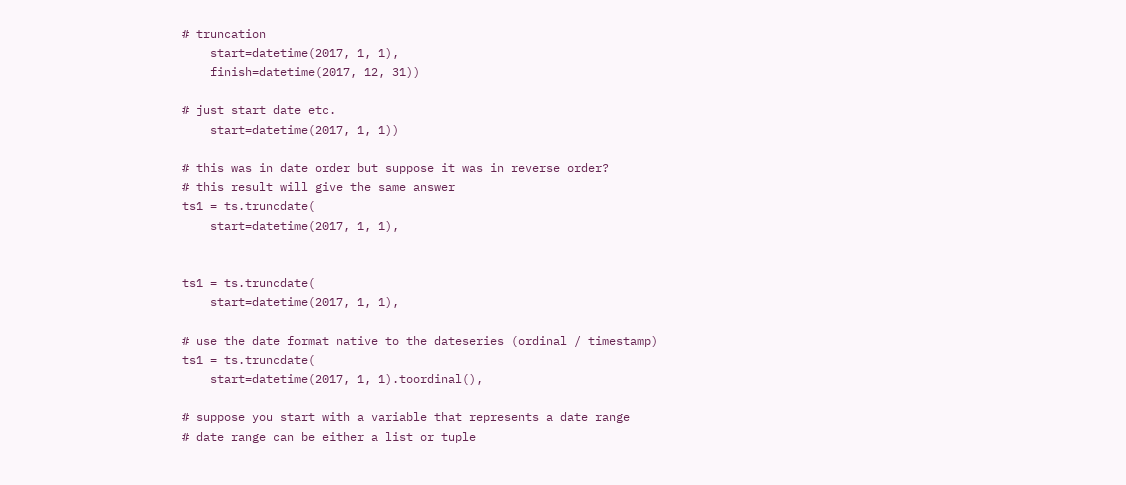# truncation
    start=datetime(2017, 1, 1),
    finish=datetime(2017, 12, 31))

# just start date etc.
    start=datetime(2017, 1, 1))

# this was in date order but suppose it was in reverse order?
# this result will give the same answer
ts1 = ts.truncdate(
    start=datetime(2017, 1, 1),


ts1 = ts.truncdate(
    start=datetime(2017, 1, 1),

# use the date format native to the dateseries (ordinal / timestamp)
ts1 = ts.truncdate(
    start=datetime(2017, 1, 1).toordinal(),

# suppose you start with a variable that represents a date range
# date range can be either a list or tuple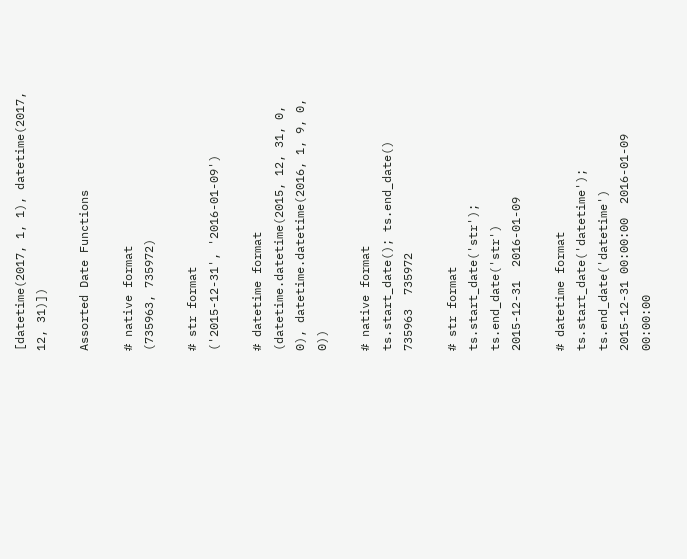[datetime(2017, 1, 1), datetime(2017, 12, 31)])

Assorted Date Functions

# native format
(735963, 735972)

# str format
('2015-12-31', '2016-01-09')

# datetime format
(datetime.datetime(2015, 12, 31, 0, 0), datetime.datetime(2016, 1, 9, 0, 0))

# native format
ts.start_date(); ts.end_date()
735963  735972

# str format
ts.start_date('str'); ts.end_date('str')
2015-12-31  2016-01-09

# datetime format
ts.start_date('datetime'); ts.end_date('datetime')
2015-12-31 00:00:00  2016-01-09 00:00:00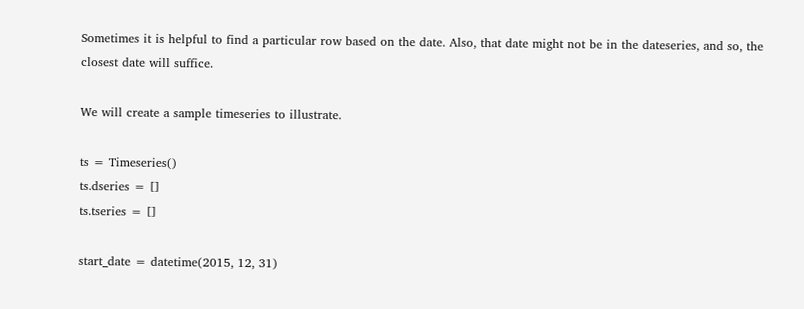Sometimes it is helpful to find a particular row based on the date. Also, that date might not be in the dateseries, and so, the closest date will suffice.

We will create a sample timeseries to illustrate.

ts = Timeseries()
ts.dseries = []
ts.tseries = []

start_date = datetime(2015, 12, 31)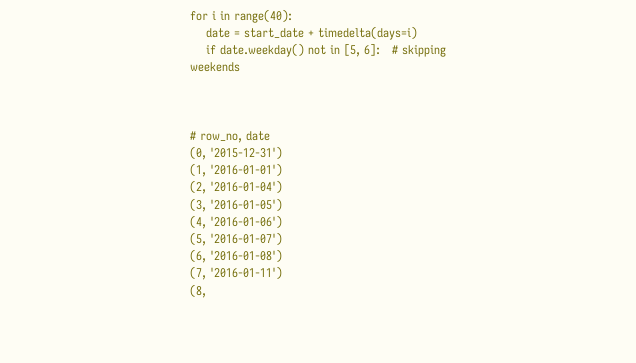for i in range(40):
    date = start_date + timedelta(days=i)
    if date.weekday() not in [5, 6]:   # skipping weekends



# row_no, date
(0, '2015-12-31')
(1, '2016-01-01')
(2, '2016-01-04')
(3, '2016-01-05')
(4, '2016-01-06')
(5, '2016-01-07')
(6, '2016-01-08')
(7, '2016-01-11')
(8,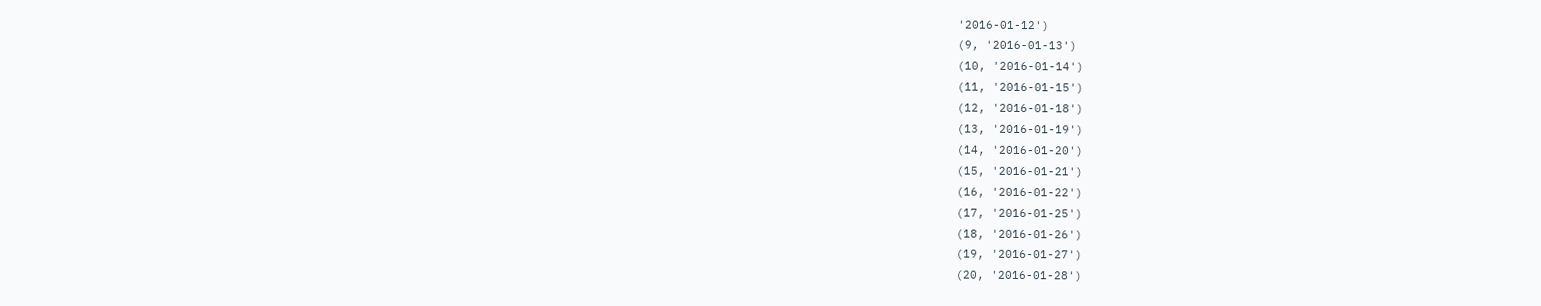'2016-01-12')
(9, '2016-01-13')
(10, '2016-01-14')
(11, '2016-01-15')
(12, '2016-01-18')
(13, '2016-01-19')
(14, '2016-01-20')
(15, '2016-01-21')
(16, '2016-01-22')
(17, '2016-01-25')
(18, '2016-01-26')
(19, '2016-01-27')
(20, '2016-01-28')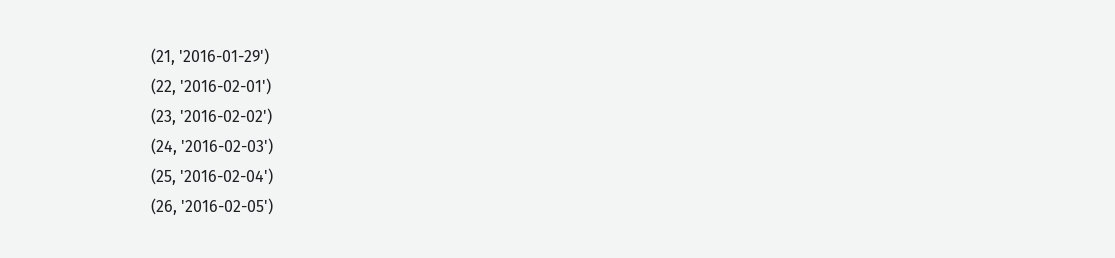(21, '2016-01-29')
(22, '2016-02-01')
(23, '2016-02-02')
(24, '2016-02-03')
(25, '2016-02-04')
(26, '2016-02-05')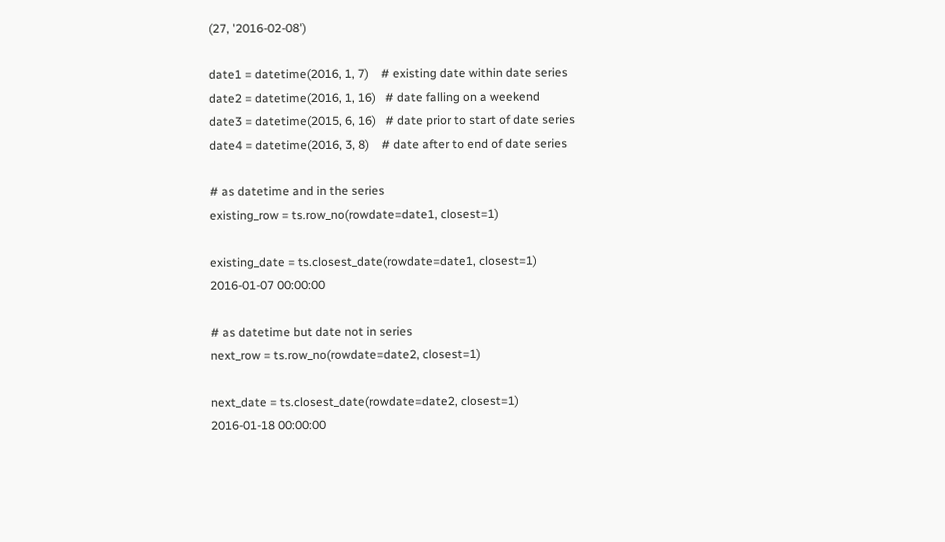(27, '2016-02-08')

date1 = datetime(2016, 1, 7)    # existing date within date series
date2 = datetime(2016, 1, 16)   # date falling on a weekend
date3 = datetime(2015, 6, 16)   # date prior to start of date series
date4 = datetime(2016, 3, 8)    # date after to end of date series

# as datetime and in the series
existing_row = ts.row_no(rowdate=date1, closest=1)

existing_date = ts.closest_date(rowdate=date1, closest=1)
2016-01-07 00:00:00

# as datetime but date not in series
next_row = ts.row_no(rowdate=date2, closest=1)

next_date = ts.closest_date(rowdate=date2, closest=1)
2016-01-18 00:00:00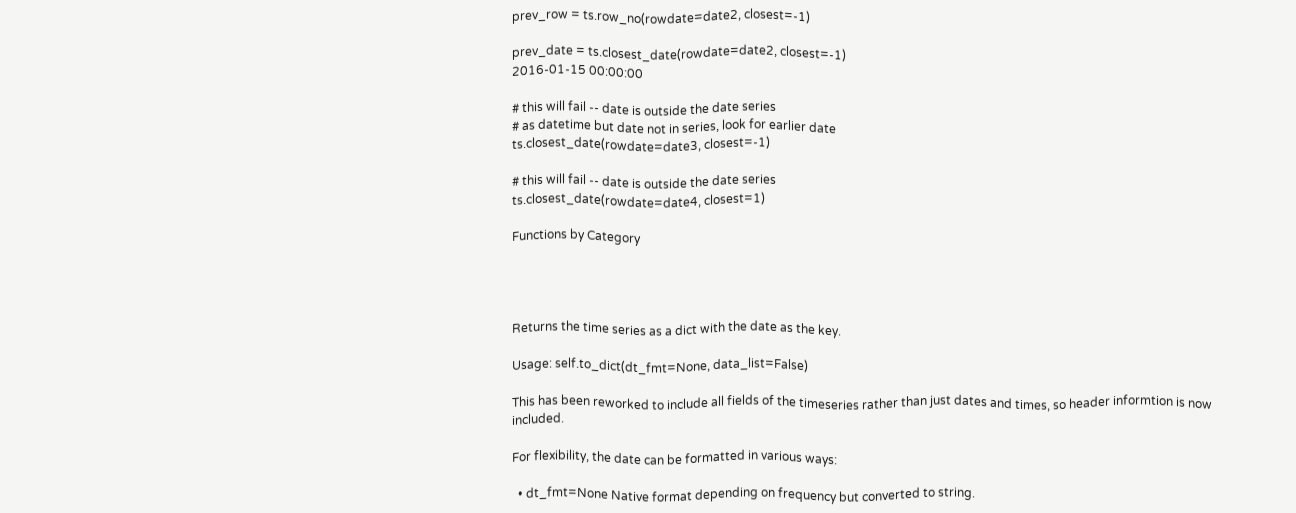prev_row = ts.row_no(rowdate=date2, closest=-1)

prev_date = ts.closest_date(rowdate=date2, closest=-1)
2016-01-15 00:00:00

# this will fail -- date is outside the date series
# as datetime but date not in series, look for earlier date
ts.closest_date(rowdate=date3, closest=-1)

# this will fail -- date is outside the date series
ts.closest_date(rowdate=date4, closest=1)

Functions by Category




Returns the time series as a dict with the date as the key.

Usage: self.to_dict(dt_fmt=None, data_list=False)

This has been reworked to include all fields of the timeseries rather than just dates and times, so header informtion is now included.

For flexibility, the date can be formatted in various ways:

  • dt_fmt=None Native format depending on frequency but converted to string.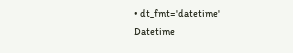• dt_fmt='datetime' Datetime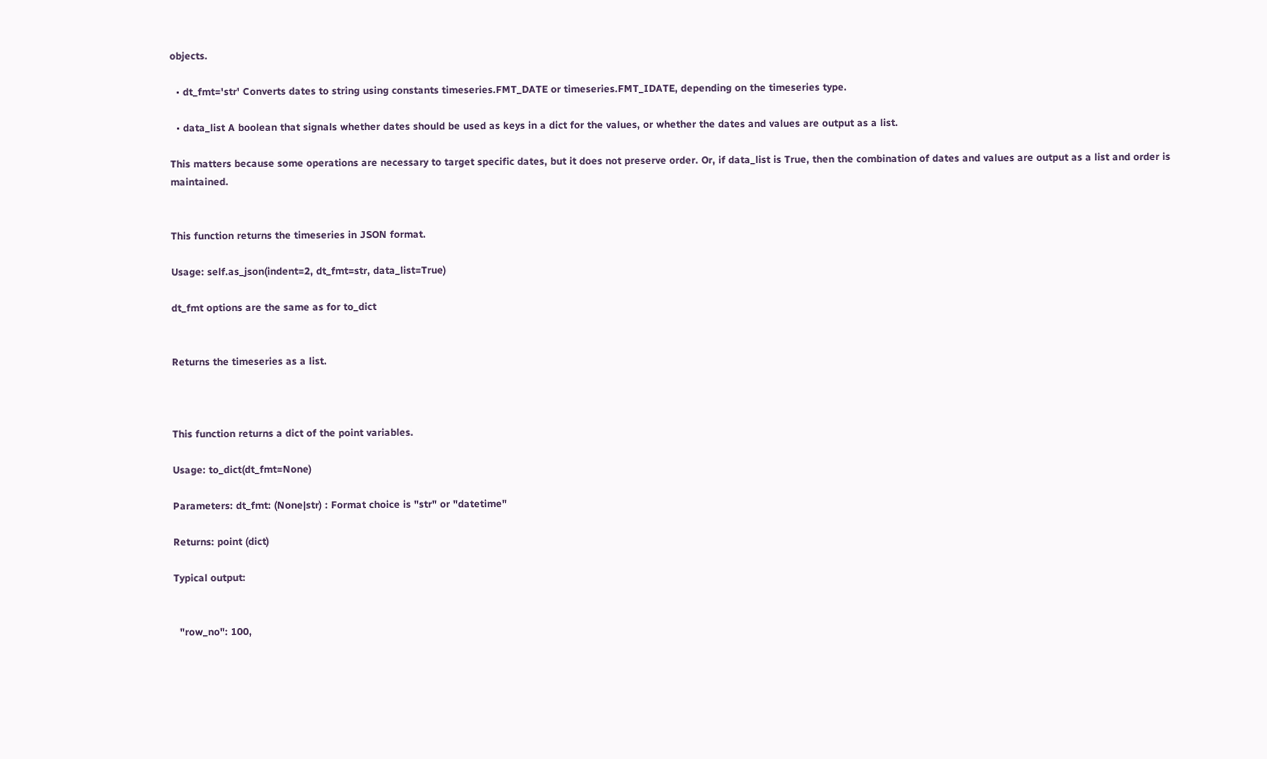objects.

  • dt_fmt='str' Converts dates to string using constants timeseries.FMT_DATE or timeseries.FMT_IDATE, depending on the timeseries type.

  • data_list A boolean that signals whether dates should be used as keys in a dict for the values, or whether the dates and values are output as a list.

This matters because some operations are necessary to target specific dates, but it does not preserve order. Or, if data_list is True, then the combination of dates and values are output as a list and order is maintained.


This function returns the timeseries in JSON format.

Usage: self.as_json(indent=2, dt_fmt=str, data_list=True)

dt_fmt options are the same as for to_dict


Returns the timeseries as a list.



This function returns a dict of the point variables.

Usage: to_dict(dt_fmt=None)

Parameters: dt_fmt: (None|str) : Format choice is "str" or "datetime"

Returns: point (dict)

Typical output:


  "row_no": 100,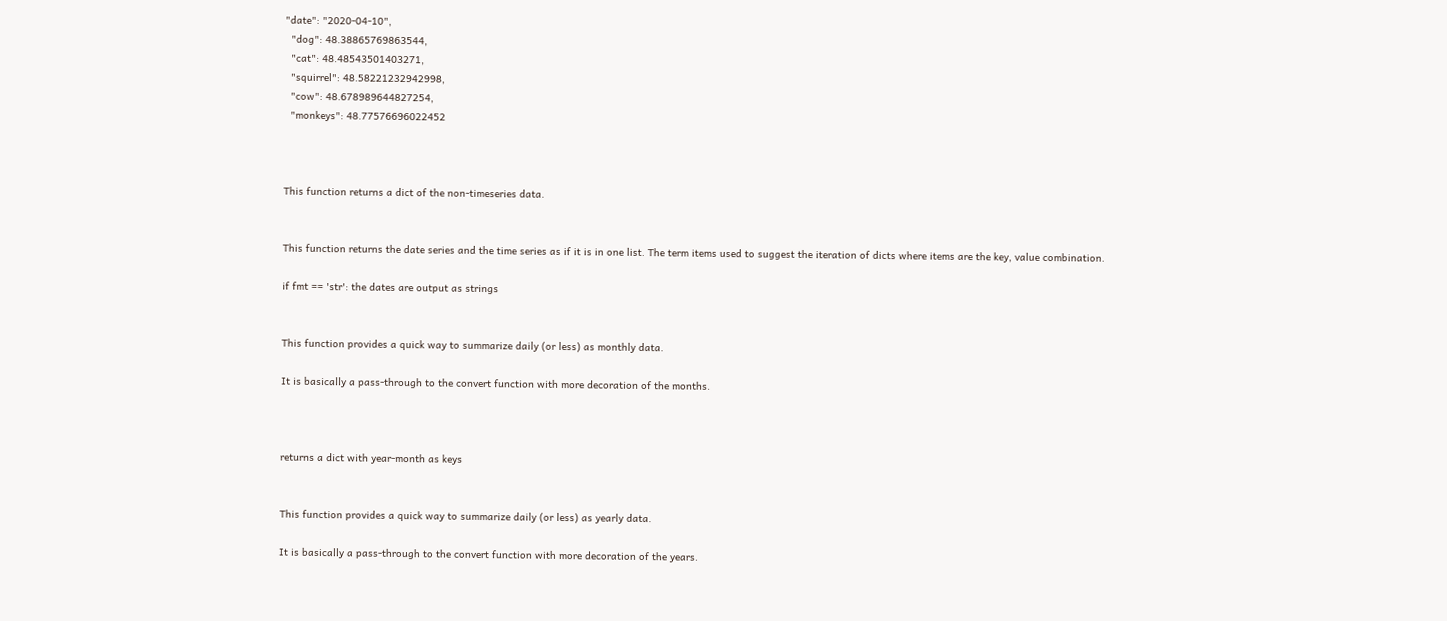"date": "2020-04-10",
  "dog": 48.38865769863544,
  "cat": 48.48543501403271,
  "squirrel": 48.58221232942998,
  "cow": 48.678989644827254,
  "monkeys": 48.77576696022452



This function returns a dict of the non-timeseries data.


This function returns the date series and the time series as if it is in one list. The term items used to suggest the iteration of dicts where items are the key, value combination.

if fmt == 'str': the dates are output as strings


This function provides a quick way to summarize daily (or less) as monthly data.

It is basically a pass-through to the convert function with more decoration of the months.



returns a dict with year-month as keys


This function provides a quick way to summarize daily (or less) as yearly data.

It is basically a pass-through to the convert function with more decoration of the years.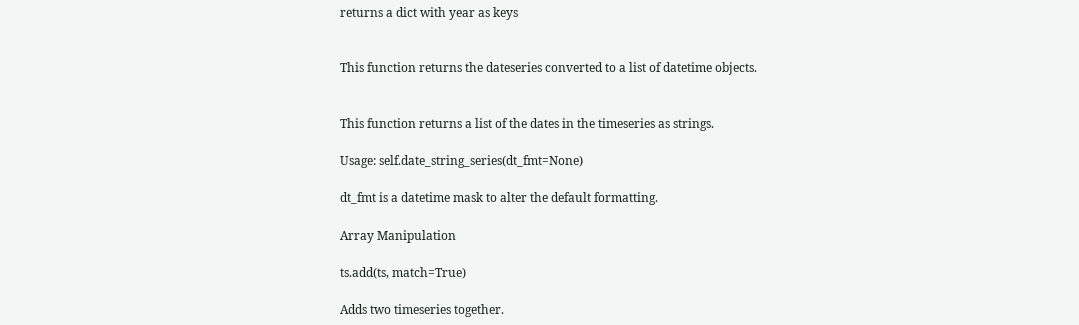returns a dict with year as keys


This function returns the dateseries converted to a list of datetime objects.


This function returns a list of the dates in the timeseries as strings.

Usage: self.date_string_series(dt_fmt=None)

dt_fmt is a datetime mask to alter the default formatting.

Array Manipulation

ts.add(ts, match=True)

Adds two timeseries together.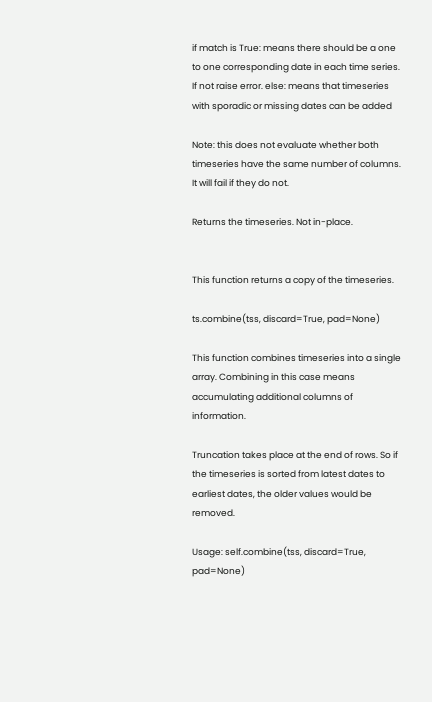if match is True: means there should be a one to one corresponding date in each time series. If not raise error. else: means that timeseries with sporadic or missing dates can be added

Note: this does not evaluate whether both timeseries have the same number of columns. It will fail if they do not.

Returns the timeseries. Not in-place.


This function returns a copy of the timeseries.

ts.combine(tss, discard=True, pad=None)

This function combines timeseries into a single array. Combining in this case means accumulating additional columns of information.

Truncation takes place at the end of rows. So if the timeseries is sorted from latest dates to earliest dates, the older values would be removed.

Usage: self.combine(tss, discard=True, pad=None)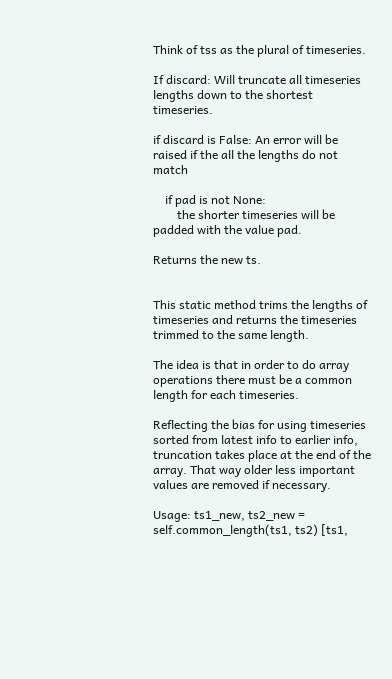Think of tss as the plural of timeseries.

If discard: Will truncate all timeseries lengths down to the shortest timeseries.

if discard is False: An error will be raised if the all the lengths do not match

    if pad is not None:
        the shorter timeseries will be padded with the value pad.

Returns the new ts.


This static method trims the lengths of timeseries and returns the timeseries trimmed to the same length.

The idea is that in order to do array operations there must be a common length for each timeseries.

Reflecting the bias for using timeseries sorted from latest info to earlier info, truncation takes place at the end of the array. That way older less important values are removed if necessary.

Usage: ts1_new, ts2_new = self.common_length(ts1, ts2) [ts1,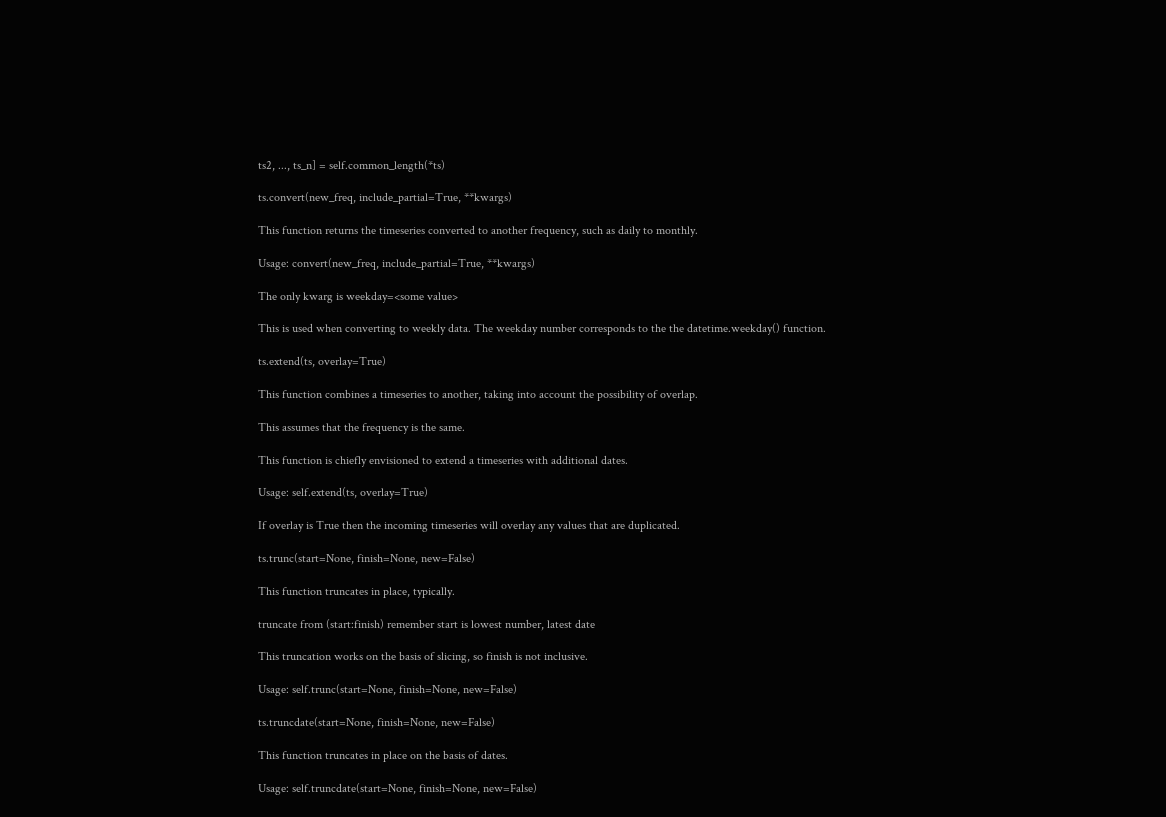ts2, ..., ts_n] = self.common_length(*ts)

ts.convert(new_freq, include_partial=True, **kwargs)

This function returns the timeseries converted to another frequency, such as daily to monthly.

Usage: convert(new_freq, include_partial=True, **kwargs)

The only kwarg is weekday=<some value>

This is used when converting to weekly data. The weekday number corresponds to the the datetime.weekday() function.

ts.extend(ts, overlay=True)

This function combines a timeseries to another, taking into account the possibility of overlap.

This assumes that the frequency is the same.

This function is chiefly envisioned to extend a timeseries with additional dates.

Usage: self.extend(ts, overlay=True)

If overlay is True then the incoming timeseries will overlay any values that are duplicated.

ts.trunc(start=None, finish=None, new=False)

This function truncates in place, typically.

truncate from (start:finish) remember start is lowest number, latest date

This truncation works on the basis of slicing, so finish is not inclusive.

Usage: self.trunc(start=None, finish=None, new=False)

ts.truncdate(start=None, finish=None, new=False)

This function truncates in place on the basis of dates.

Usage: self.truncdate(start=None, finish=None, new=False)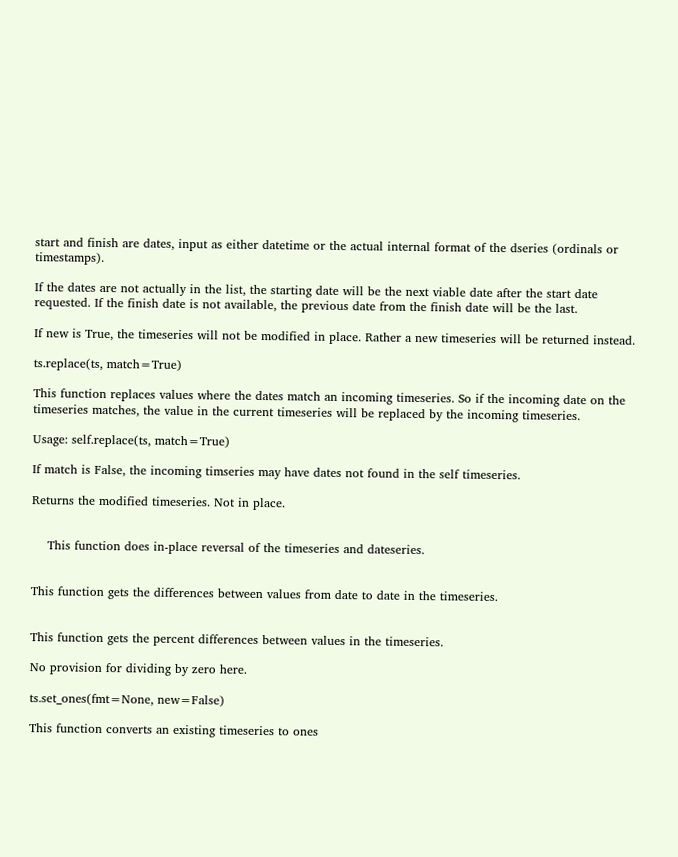start and finish are dates, input as either datetime or the actual internal format of the dseries (ordinals or timestamps).

If the dates are not actually in the list, the starting date will be the next viable date after the start date requested. If the finish date is not available, the previous date from the finish date will be the last.

If new is True, the timeseries will not be modified in place. Rather a new timeseries will be returned instead.

ts.replace(ts, match=True)

This function replaces values where the dates match an incoming timeseries. So if the incoming date on the timeseries matches, the value in the current timeseries will be replaced by the incoming timeseries.

Usage: self.replace(ts, match=True)

If match is False, the incoming timseries may have dates not found in the self timeseries.

Returns the modified timeseries. Not in place.


    This function does in-place reversal of the timeseries and dateseries.


This function gets the differences between values from date to date in the timeseries.


This function gets the percent differences between values in the timeseries.

No provision for dividing by zero here.

ts.set_ones(fmt=None, new=False)

This function converts an existing timeseries to ones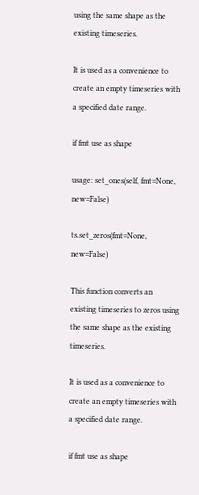using the same shape as the existing timeseries.

It is used as a convenience to create an empty timeseries with a specified date range.

if fmt use as shape

usage: set_ones(self, fmt=None, new=False)

ts.set_zeros(fmt=None, new=False)

This function converts an existing timeseries to zeros using the same shape as the existing timeseries.

It is used as a convenience to create an empty timeseries with a specified date range.

if fmt use as shape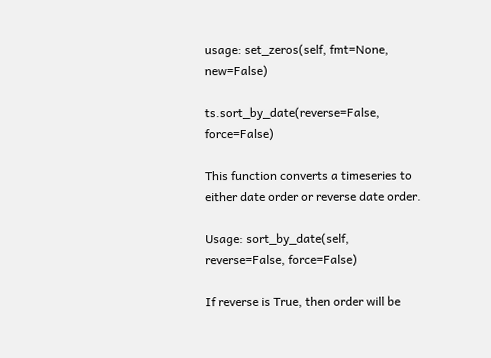usage: set_zeros(self, fmt=None, new=False)

ts.sort_by_date(reverse=False, force=False)

This function converts a timeseries to either date order or reverse date order.

Usage: sort_by_date(self, reverse=False, force=False)

If reverse is True, then order will be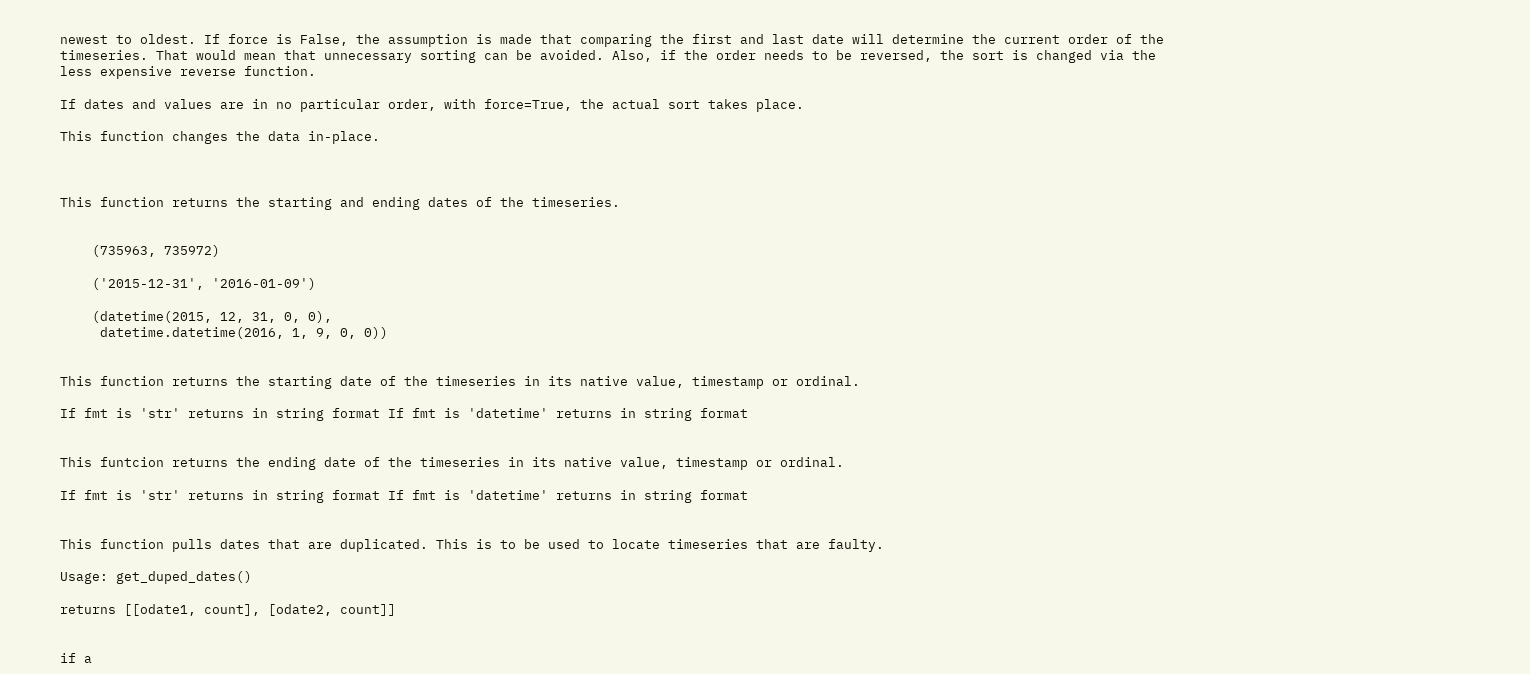newest to oldest. If force is False, the assumption is made that comparing the first and last date will determine the current order of the timeseries. That would mean that unnecessary sorting can be avoided. Also, if the order needs to be reversed, the sort is changed via the less expensive reverse function.

If dates and values are in no particular order, with force=True, the actual sort takes place.

This function changes the data in-place.



This function returns the starting and ending dates of the timeseries.


    (735963, 735972)

    ('2015-12-31', '2016-01-09')

    (datetime(2015, 12, 31, 0, 0),
     datetime.datetime(2016, 1, 9, 0, 0))


This function returns the starting date of the timeseries in its native value, timestamp or ordinal.

If fmt is 'str' returns in string format If fmt is 'datetime' returns in string format


This funtcion returns the ending date of the timeseries in its native value, timestamp or ordinal.

If fmt is 'str' returns in string format If fmt is 'datetime' returns in string format


This function pulls dates that are duplicated. This is to be used to locate timeseries that are faulty.

Usage: get_duped_dates()

returns [[odate1, count], [odate2, count]]


if a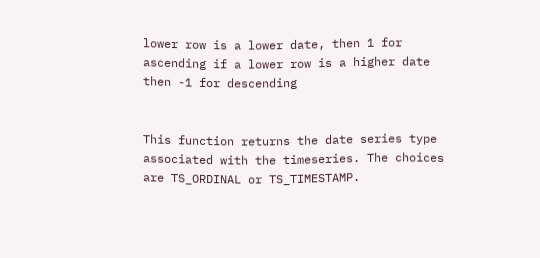lower row is a lower date, then 1 for ascending if a lower row is a higher date then -1 for descending


This function returns the date series type associated with the timeseries. The choices are TS_ORDINAL or TS_TIMESTAMP.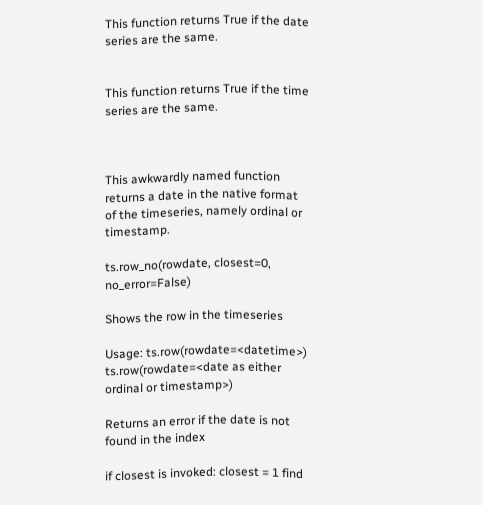This function returns True if the date series are the same.


This function returns True if the time series are the same.



This awkwardly named function returns a date in the native format of the timeseries, namely ordinal or timestamp.

ts.row_no(rowdate, closest=0, no_error=False)

Shows the row in the timeseries

Usage: ts.row(rowdate=<datetime>) ts.row(rowdate=<date as either ordinal or timestamp>)

Returns an error if the date is not found in the index

if closest is invoked: closest = 1 find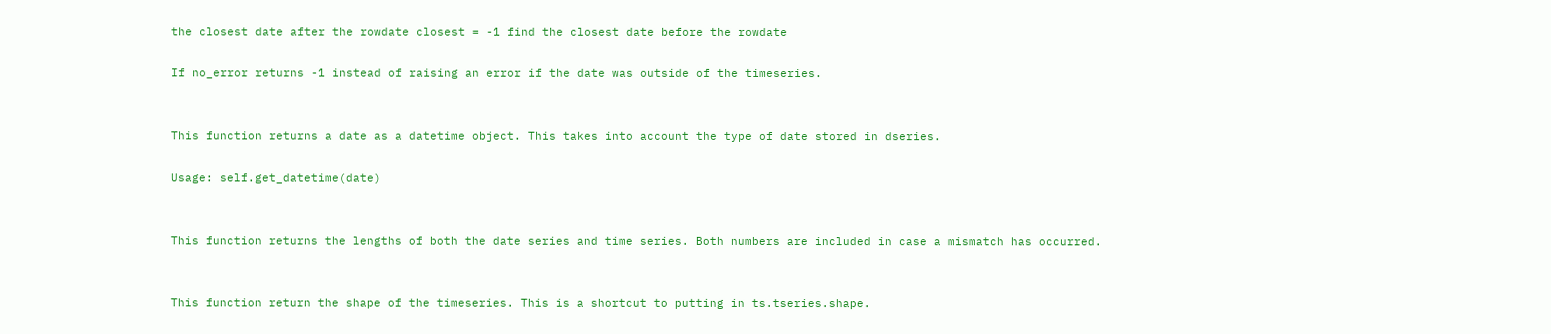the closest date after the rowdate closest = -1 find the closest date before the rowdate

If no_error returns -1 instead of raising an error if the date was outside of the timeseries.


This function returns a date as a datetime object. This takes into account the type of date stored in dseries.

Usage: self.get_datetime(date)


This function returns the lengths of both the date series and time series. Both numbers are included in case a mismatch has occurred.


This function return the shape of the timeseries. This is a shortcut to putting in ts.tseries.shape.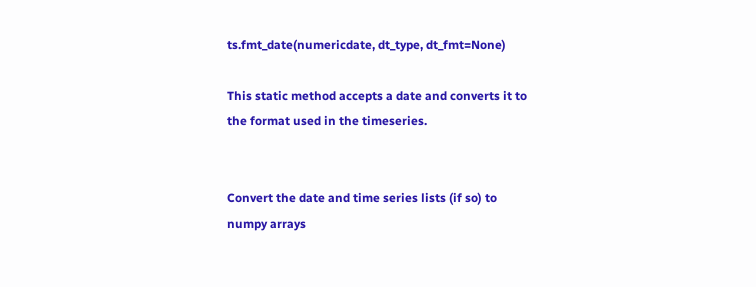ts.fmt_date(numericdate, dt_type, dt_fmt=None)

This static method accepts a date and converts it to the format used in the timeseries.


Convert the date and time series lists (if so) to numpy arrays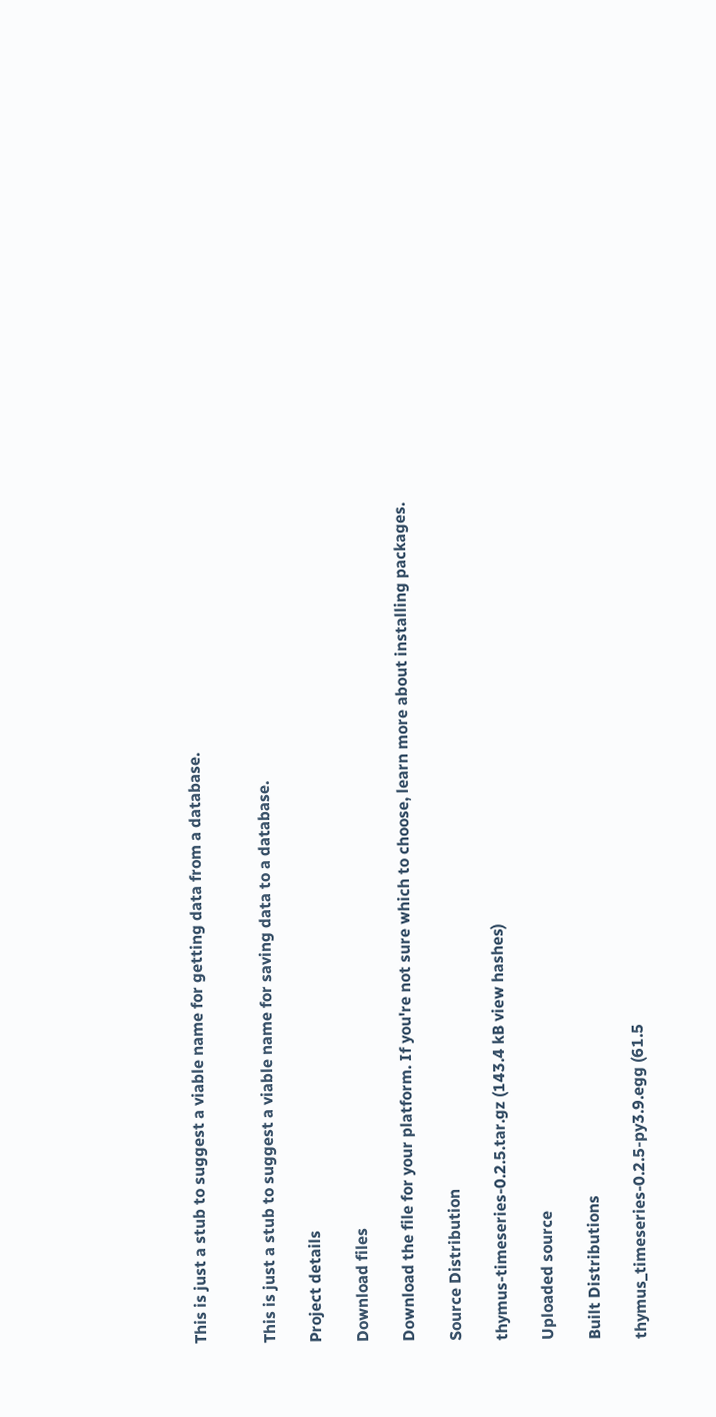This is just a stub to suggest a viable name for getting data from a database.


This is just a stub to suggest a viable name for saving data to a database.

Project details

Download files

Download the file for your platform. If you're not sure which to choose, learn more about installing packages.

Source Distribution

thymus-timeseries-0.2.5.tar.gz (143.4 kB view hashes)

Uploaded source

Built Distributions

thymus_timeseries-0.2.5-py3.9.egg (61.5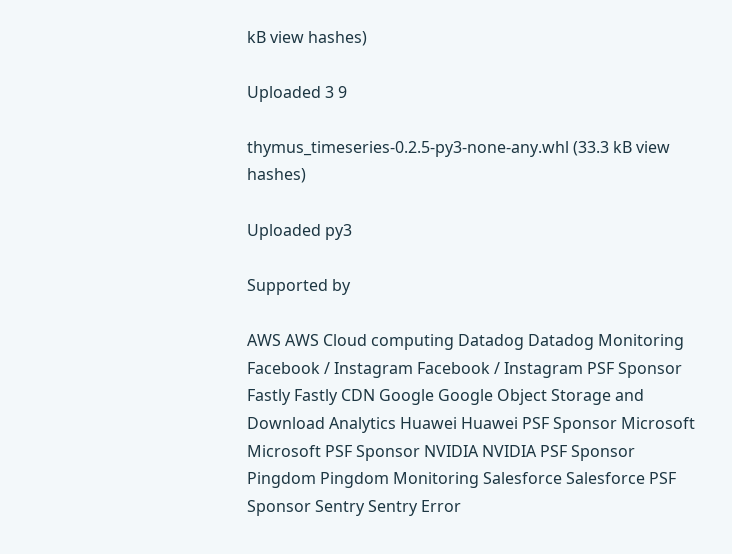kB view hashes)

Uploaded 3 9

thymus_timeseries-0.2.5-py3-none-any.whl (33.3 kB view hashes)

Uploaded py3

Supported by

AWS AWS Cloud computing Datadog Datadog Monitoring Facebook / Instagram Facebook / Instagram PSF Sponsor Fastly Fastly CDN Google Google Object Storage and Download Analytics Huawei Huawei PSF Sponsor Microsoft Microsoft PSF Sponsor NVIDIA NVIDIA PSF Sponsor Pingdom Pingdom Monitoring Salesforce Salesforce PSF Sponsor Sentry Sentry Error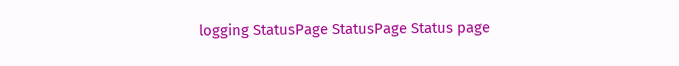logging StatusPage StatusPage Status page